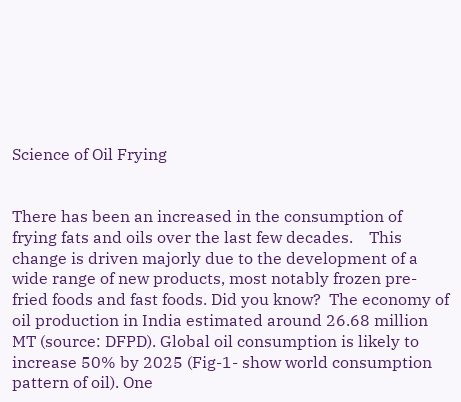Science of Oil Frying


There has been an increased in the consumption of frying fats and oils over the last few decades.    This change is driven majorly due to the development of a wide range of new products, most notably frozen pre-fried foods and fast foods. Did you know?  The economy of oil production in India estimated around 26.68 million MT (source: DFPD). Global oil consumption is likely to increase 50% by 2025 (Fig-1- show world consumption pattern of oil). One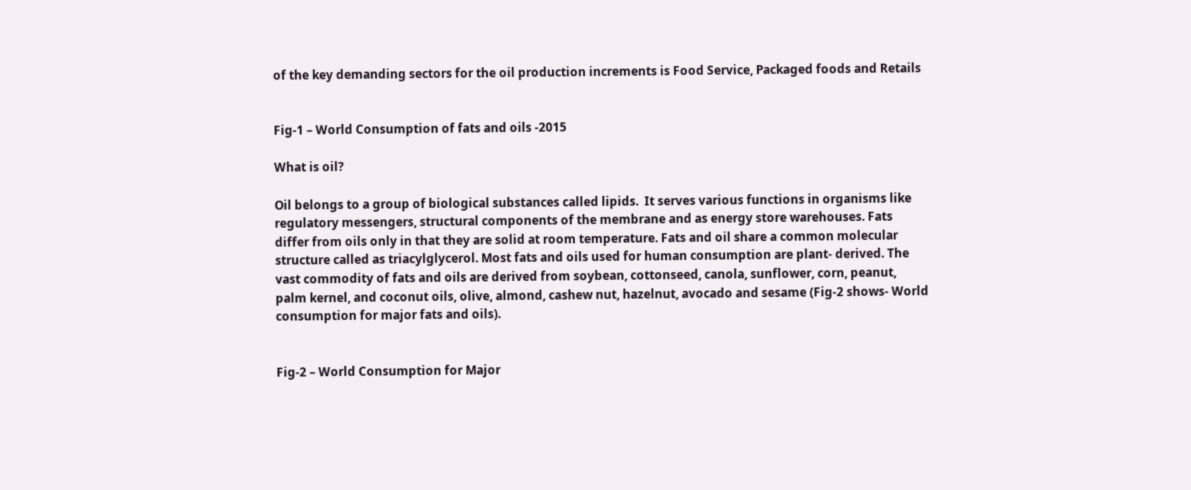of the key demanding sectors for the oil production increments is Food Service, Packaged foods and Retails


Fig-1 – World Consumption of fats and oils -2015

What is oil?

Oil belongs to a group of biological substances called lipids.  It serves various functions in organisms like regulatory messengers, structural components of the membrane and as energy store warehouses. Fats differ from oils only in that they are solid at room temperature. Fats and oil share a common molecular structure called as triacylglycerol. Most fats and oils used for human consumption are plant- derived. The vast commodity of fats and oils are derived from soybean, cottonseed, canola, sunflower, corn, peanut, palm kernel, and coconut oils, olive, almond, cashew nut, hazelnut, avocado and sesame (Fig-2 shows- World consumption for major fats and oils).


Fig-2 – World Consumption for Major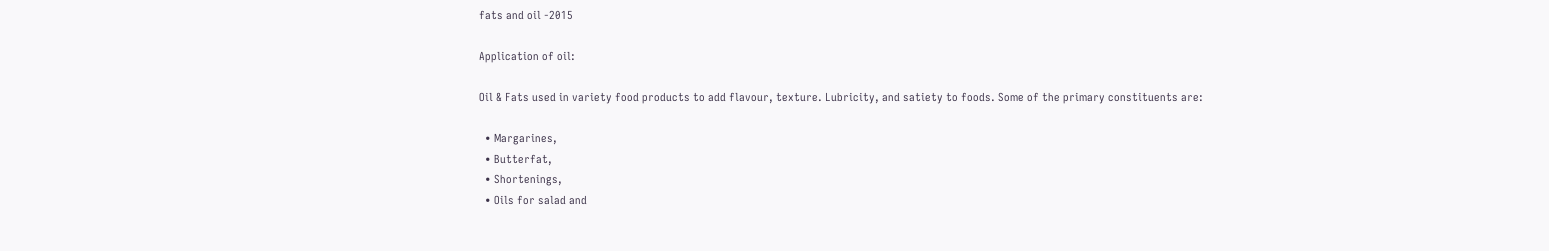fats and oil -2015

Application of oil:

Oil & Fats used in variety food products to add flavour, texture. Lubricity, and satiety to foods. Some of the primary constituents are:

  • Margarines,
  • Butterfat,
  • Shortenings,
  • Oils for salad and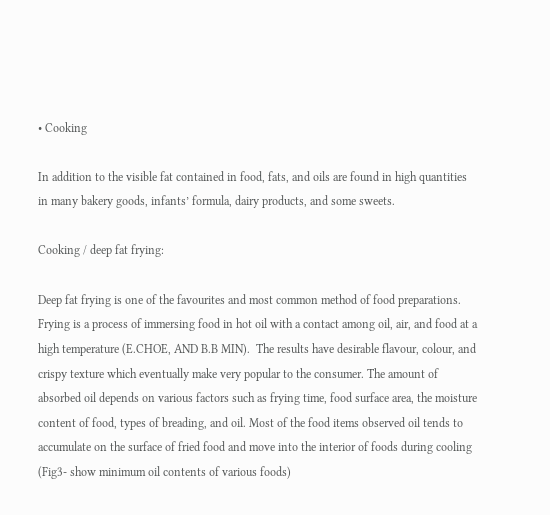• Cooking

In addition to the visible fat contained in food, fats, and oils are found in high quantities in many bakery goods, infants’ formula, dairy products, and some sweets.

Cooking / deep fat frying:

Deep fat frying is one of the favourites and most common method of food preparations. Frying is a process of immersing food in hot oil with a contact among oil, air, and food at a high temperature (E.CHOE, AND B.B MIN).  The results have desirable flavour, colour, and crispy texture which eventually make very popular to the consumer. The amount of absorbed oil depends on various factors such as frying time, food surface area, the moisture content of food, types of breading, and oil. Most of the food items observed oil tends to accumulate on the surface of fried food and move into the interior of foods during cooling (Fig3- show minimum oil contents of various foods)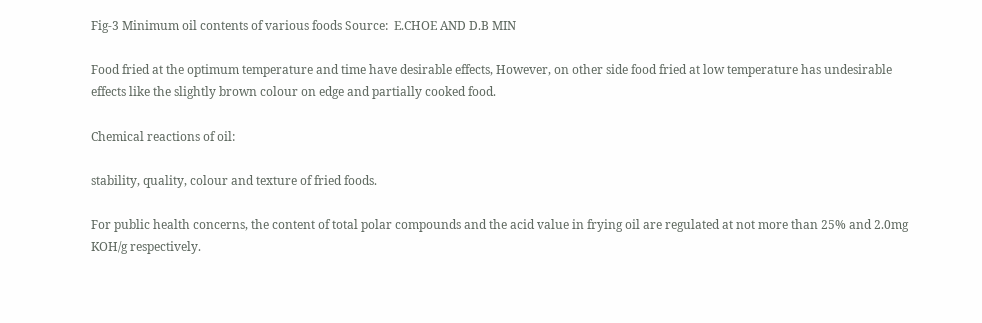Fig-3 Minimum oil contents of various foods Source:  E.CHOE AND D.B MIN

Food fried at the optimum temperature and time have desirable effects, However, on other side food fried at low temperature has undesirable effects like the slightly brown colour on edge and partially cooked food.

Chemical reactions of oil:

stability, quality, colour and texture of fried foods.

For public health concerns, the content of total polar compounds and the acid value in frying oil are regulated at not more than 25% and 2.0mg KOH/g respectively.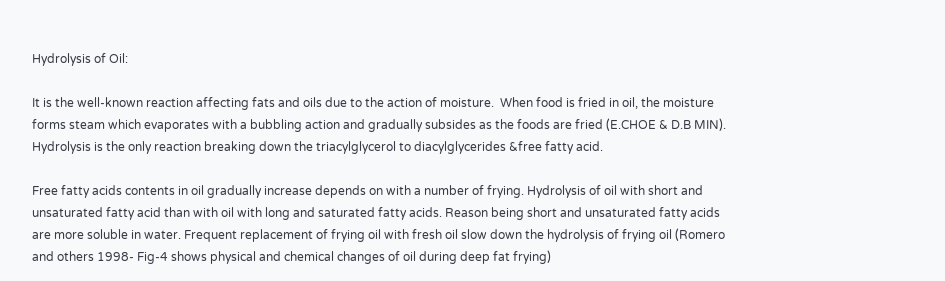Hydrolysis of Oil:

It is the well-known reaction affecting fats and oils due to the action of moisture.  When food is fried in oil, the moisture forms steam which evaporates with a bubbling action and gradually subsides as the foods are fried (E.CHOE & D.B MIN). Hydrolysis is the only reaction breaking down the triacylglycerol to diacylglycerides &free fatty acid.

Free fatty acids contents in oil gradually increase depends on with a number of frying. Hydrolysis of oil with short and unsaturated fatty acid than with oil with long and saturated fatty acids. Reason being short and unsaturated fatty acids are more soluble in water. Frequent replacement of frying oil with fresh oil slow down the hydrolysis of frying oil (Romero and others 1998- Fig-4 shows physical and chemical changes of oil during deep fat frying)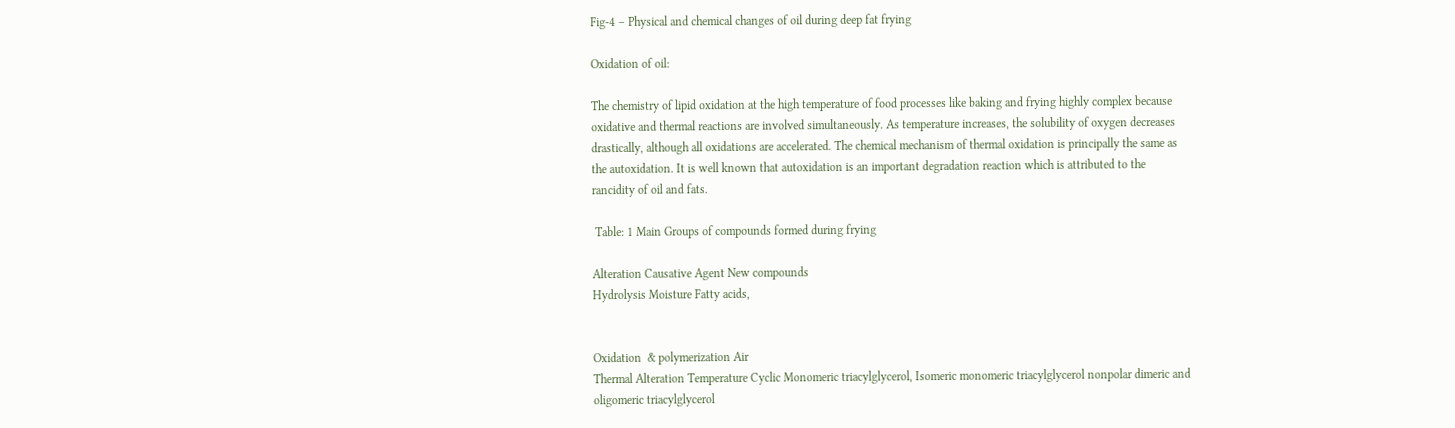Fig-4 – Physical and chemical changes of oil during deep fat frying

Oxidation of oil:

The chemistry of lipid oxidation at the high temperature of food processes like baking and frying highly complex because oxidative and thermal reactions are involved simultaneously. As temperature increases, the solubility of oxygen decreases drastically, although all oxidations are accelerated. The chemical mechanism of thermal oxidation is principally the same as the autoxidation. It is well known that autoxidation is an important degradation reaction which is attributed to the rancidity of oil and fats.

 Table: 1 Main Groups of compounds formed during frying

Alteration Causative Agent New compounds
Hydrolysis Moisture Fatty acids,


Oxidation  & polymerization Air
Thermal Alteration Temperature Cyclic Monomeric triacylglycerol, Isomeric monomeric triacylglycerol nonpolar dimeric and oligomeric triacylglycerol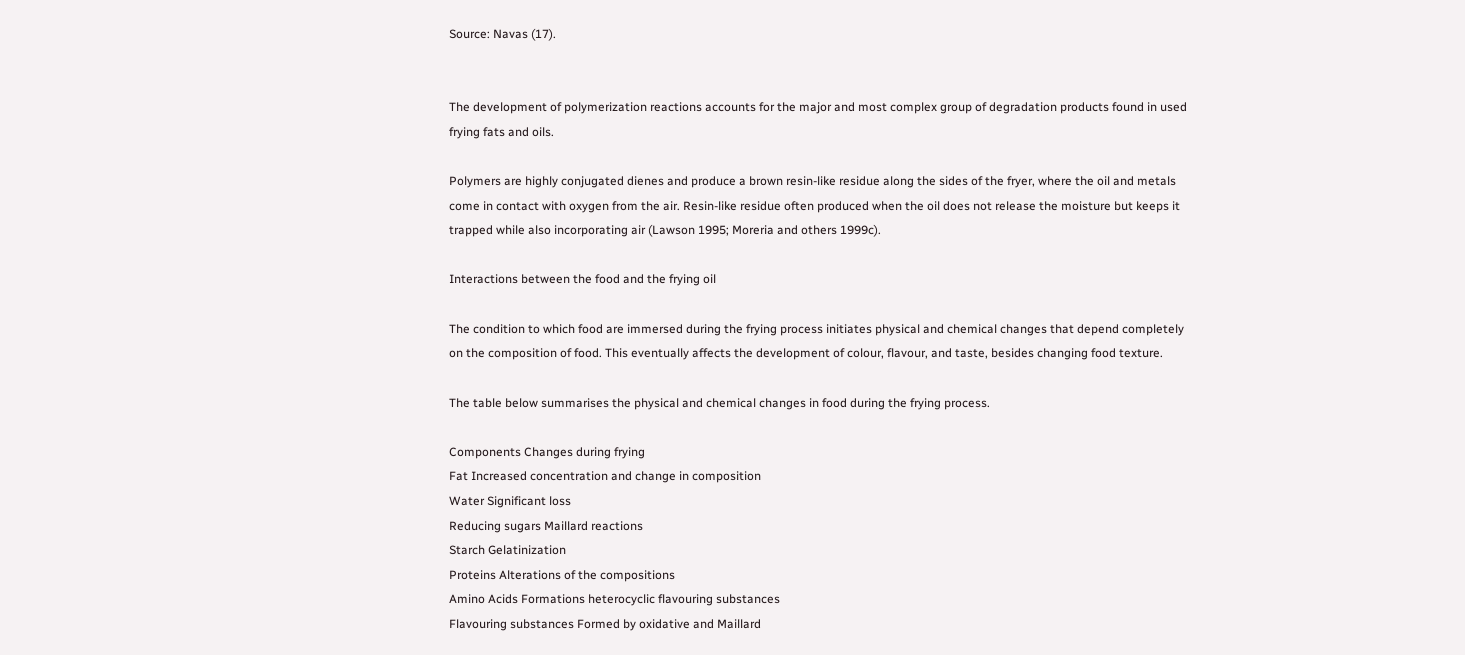Source: Navas (17).


The development of polymerization reactions accounts for the major and most complex group of degradation products found in used frying fats and oils.

Polymers are highly conjugated dienes and produce a brown resin-like residue along the sides of the fryer, where the oil and metals come in contact with oxygen from the air. Resin-like residue often produced when the oil does not release the moisture but keeps it trapped while also incorporating air (Lawson 1995; Moreria and others 1999c).

Interactions between the food and the frying oil

The condition to which food are immersed during the frying process initiates physical and chemical changes that depend completely on the composition of food. This eventually affects the development of colour, flavour, and taste, besides changing food texture.

The table below summarises the physical and chemical changes in food during the frying process.

Components Changes during frying
Fat Increased concentration and change in composition
Water Significant loss
Reducing sugars Maillard reactions
Starch Gelatinization
Proteins Alterations of the compositions
Amino Acids Formations heterocyclic flavouring substances
Flavouring substances Formed by oxidative and Maillard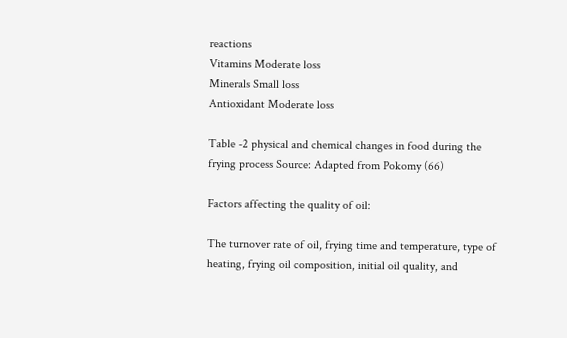reactions
Vitamins Moderate loss
Minerals Small loss
Antioxidant Moderate loss

Table -2 physical and chemical changes in food during the frying process Source: Adapted from Pokomy (66)

Factors affecting the quality of oil:

The turnover rate of oil, frying time and temperature, type of heating, frying oil composition, initial oil quality, and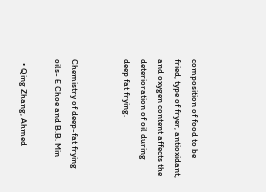composition of food to be fried, type of fryer, antioxidant, and oxygen content affects the deterioration of oil during deep fat frying.


Chemistry of deep-fat frying oils- E Choe and B.B. Min

  • Qing Zhang, Ahmed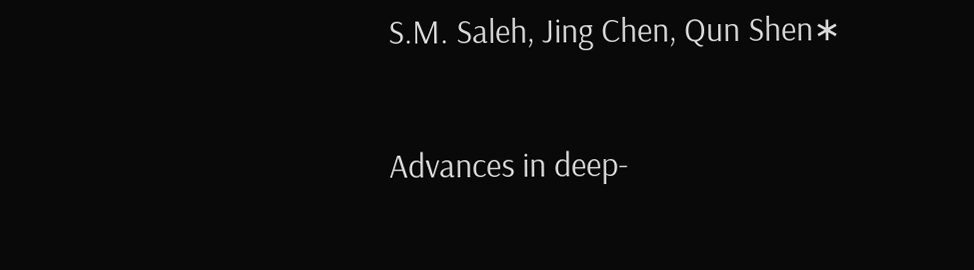S.M. Saleh, Jing Chen, Qun Shen∗

Advances in deep-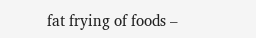fat frying of foods –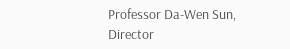Professor Da-Wen Sun, Director